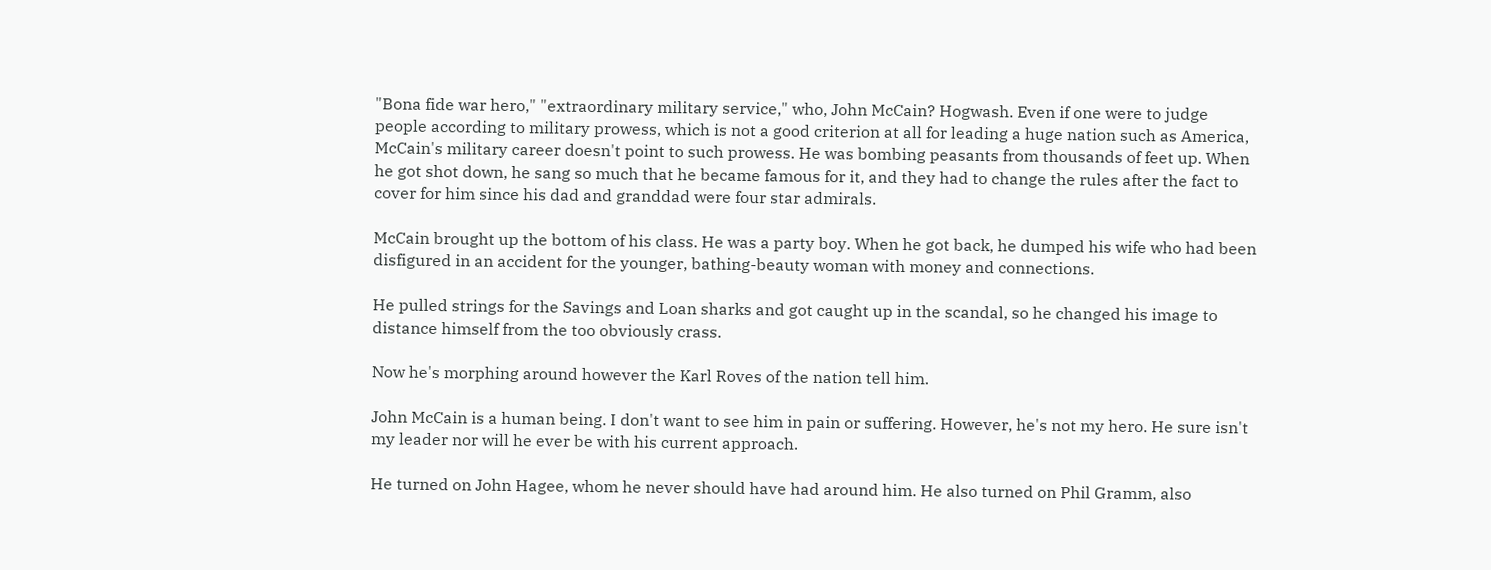"Bona fide war hero," "extraordinary military service," who, John McCain? Hogwash. Even if one were to judge people according to military prowess, which is not a good criterion at all for leading a huge nation such as America, McCain's military career doesn't point to such prowess. He was bombing peasants from thousands of feet up. When he got shot down, he sang so much that he became famous for it, and they had to change the rules after the fact to cover for him since his dad and granddad were four star admirals.

McCain brought up the bottom of his class. He was a party boy. When he got back, he dumped his wife who had been disfigured in an accident for the younger, bathing-beauty woman with money and connections.

He pulled strings for the Savings and Loan sharks and got caught up in the scandal, so he changed his image to distance himself from the too obviously crass.

Now he's morphing around however the Karl Roves of the nation tell him.

John McCain is a human being. I don't want to see him in pain or suffering. However, he's not my hero. He sure isn't my leader nor will he ever be with his current approach.

He turned on John Hagee, whom he never should have had around him. He also turned on Phil Gramm, also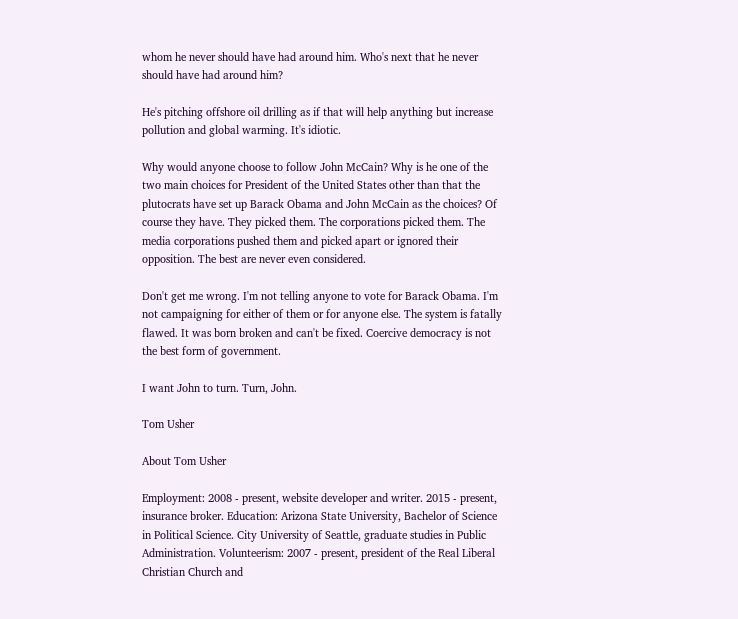whom he never should have had around him. Who's next that he never should have had around him?

He's pitching offshore oil drilling as if that will help anything but increase pollution and global warming. It's idiotic.

Why would anyone choose to follow John McCain? Why is he one of the two main choices for President of the United States other than that the plutocrats have set up Barack Obama and John McCain as the choices? Of course they have. They picked them. The corporations picked them. The media corporations pushed them and picked apart or ignored their opposition. The best are never even considered.

Don't get me wrong. I'm not telling anyone to vote for Barack Obama. I'm not campaigning for either of them or for anyone else. The system is fatally flawed. It was born broken and can't be fixed. Coercive democracy is not the best form of government.

I want John to turn. Turn, John.

Tom Usher

About Tom Usher

Employment: 2008 - present, website developer and writer. 2015 - present, insurance broker. Education: Arizona State University, Bachelor of Science in Political Science. City University of Seattle, graduate studies in Public Administration. Volunteerism: 2007 - present, president of the Real Liberal Christian Church and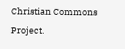Christian Commons Project.